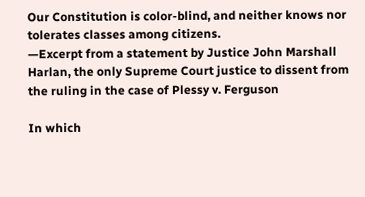Our Constitution is color-blind, and neither knows nor tolerates classes among citizens.
—Excerpt from a statement by Justice John Marshall Harlan, the only Supreme Court justice to dissent from the ruling in the case of Plessy v. Ferguson

In which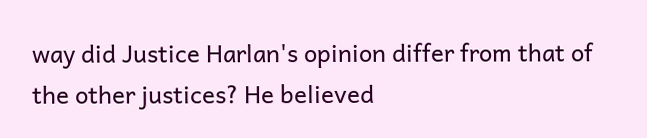way did Justice Harlan's opinion differ from that of the other justices? He believed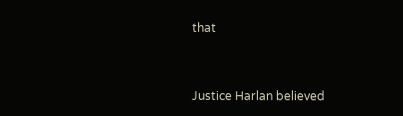that


Justice Harlan believed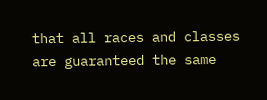that all races and classes are guaranteed the same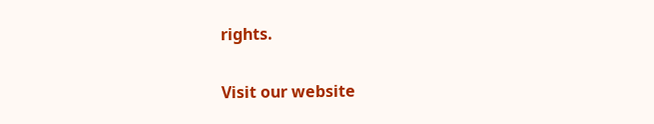rights.

Visit our website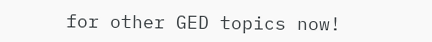for other GED topics now!